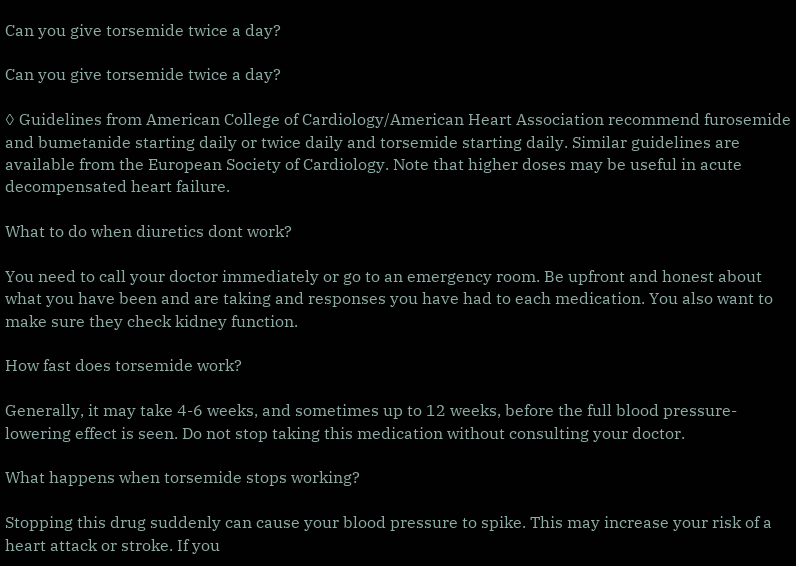Can you give torsemide twice a day?

Can you give torsemide twice a day?

◊ Guidelines from American College of Cardiology/American Heart Association recommend furosemide and bumetanide starting daily or twice daily and torsemide starting daily. Similar guidelines are available from the European Society of Cardiology. Note that higher doses may be useful in acute decompensated heart failure.

What to do when diuretics dont work?

You need to call your doctor immediately or go to an emergency room. Be upfront and honest about what you have been and are taking and responses you have had to each medication. You also want to make sure they check kidney function.

How fast does torsemide work?

Generally, it may take 4-6 weeks, and sometimes up to 12 weeks, before the full blood pressure-lowering effect is seen. Do not stop taking this medication without consulting your doctor.

What happens when torsemide stops working?

Stopping this drug suddenly can cause your blood pressure to spike. This may increase your risk of a heart attack or stroke. If you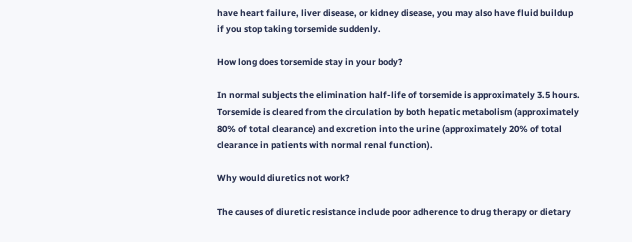have heart failure, liver disease, or kidney disease, you may also have fluid buildup if you stop taking torsemide suddenly.

How long does torsemide stay in your body?

In normal subjects the elimination half-life of torsemide is approximately 3.5 hours. Torsemide is cleared from the circulation by both hepatic metabolism (approximately 80% of total clearance) and excretion into the urine (approximately 20% of total clearance in patients with normal renal function).

Why would diuretics not work?

The causes of diuretic resistance include poor adherence to drug therapy or dietary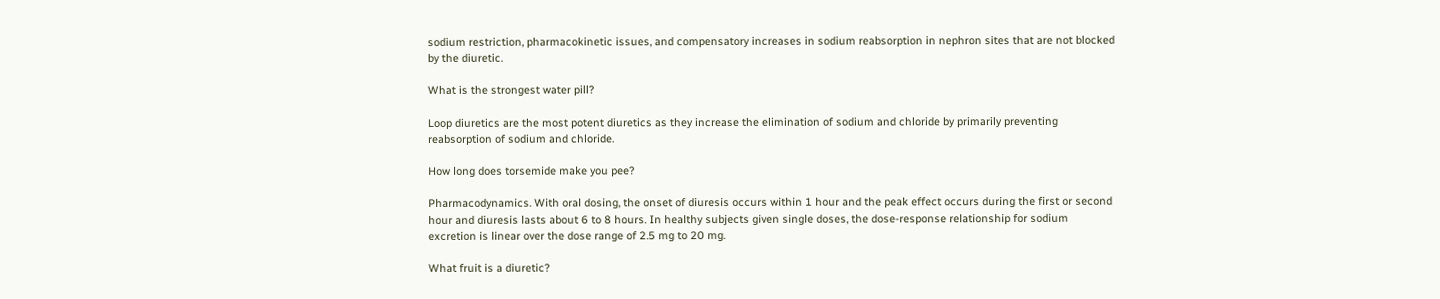sodium restriction, pharmacokinetic issues, and compensatory increases in sodium reabsorption in nephron sites that are not blocked by the diuretic.

What is the strongest water pill?

Loop diuretics are the most potent diuretics as they increase the elimination of sodium and chloride by primarily preventing reabsorption of sodium and chloride.

How long does torsemide make you pee?

Pharmacodynamics. With oral dosing, the onset of diuresis occurs within 1 hour and the peak effect occurs during the first or second hour and diuresis lasts about 6 to 8 hours. In healthy subjects given single doses, the dose-response relationship for sodium excretion is linear over the dose range of 2.5 mg to 20 mg.

What fruit is a diuretic?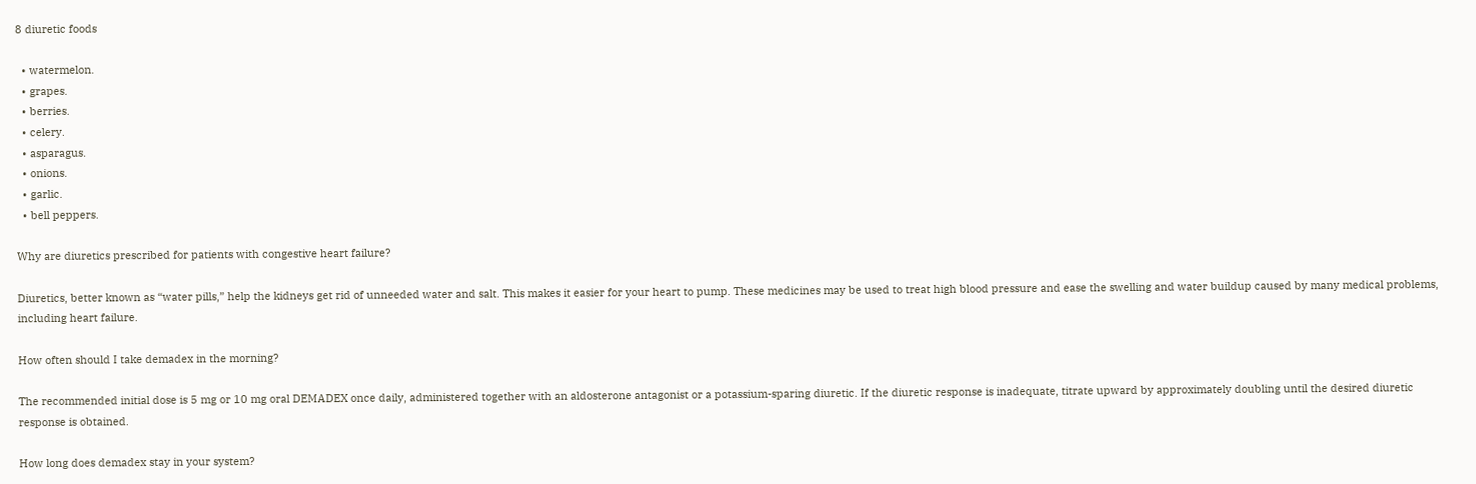8 diuretic foods

  • watermelon.
  • grapes.
  • berries.
  • celery.
  • asparagus.
  • onions.
  • garlic.
  • bell peppers.

Why are diuretics prescribed for patients with congestive heart failure?

Diuretics, better known as “water pills,” help the kidneys get rid of unneeded water and salt. This makes it easier for your heart to pump. These medicines may be used to treat high blood pressure and ease the swelling and water buildup caused by many medical problems, including heart failure.

How often should I take demadex in the morning?

The recommended initial dose is 5 mg or 10 mg oral DEMADEX once daily, administered together with an aldosterone antagonist or a potassium-sparing diuretic. If the diuretic response is inadequate, titrate upward by approximately doubling until the desired diuretic response is obtained.

How long does demadex stay in your system?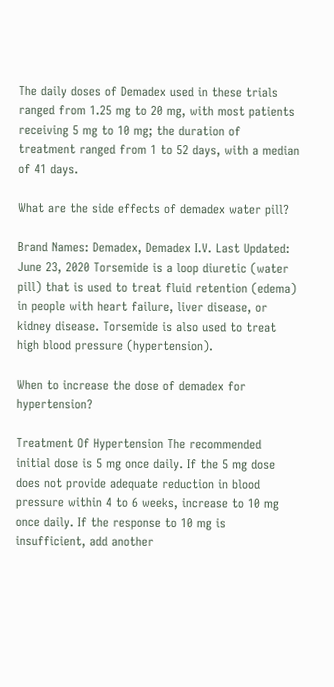The daily doses of Demadex used in these trials ranged from 1.25 mg to 20 mg, with most patients receiving 5 mg to 10 mg; the duration of treatment ranged from 1 to 52 days, with a median of 41 days.

What are the side effects of demadex water pill?

Brand Names: Demadex, Demadex I.V. Last Updated: June 23, 2020 Torsemide is a loop diuretic (water pill) that is used to treat fluid retention (edema) in people with heart failure, liver disease, or kidney disease. Torsemide is also used to treat high blood pressure (hypertension).

When to increase the dose of demadex for hypertension?

Treatment Of Hypertension The recommended initial dose is 5 mg once daily. If the 5 mg dose does not provide adequate reduction in blood pressure within 4 to 6 weeks, increase to 10 mg once daily. If the response to 10 mg is insufficient, add another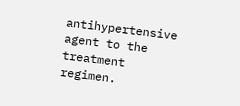antihypertensive agent to the treatment regimen.